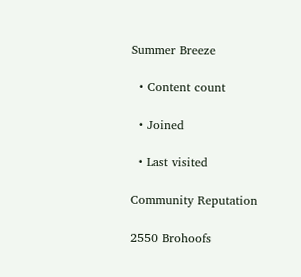Summer Breeze

  • Content count

  • Joined

  • Last visited

Community Reputation

2550 Brohoofs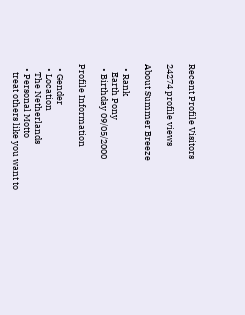Recent Profile Visitors

24274 profile views

About Summer Breeze

  • Rank
    Earth Pony
  • Birthday 09/05/2000

Profile Information

  • Gender
  • Location
    The Netherlands
  • Personal Motto
    treat others like you want to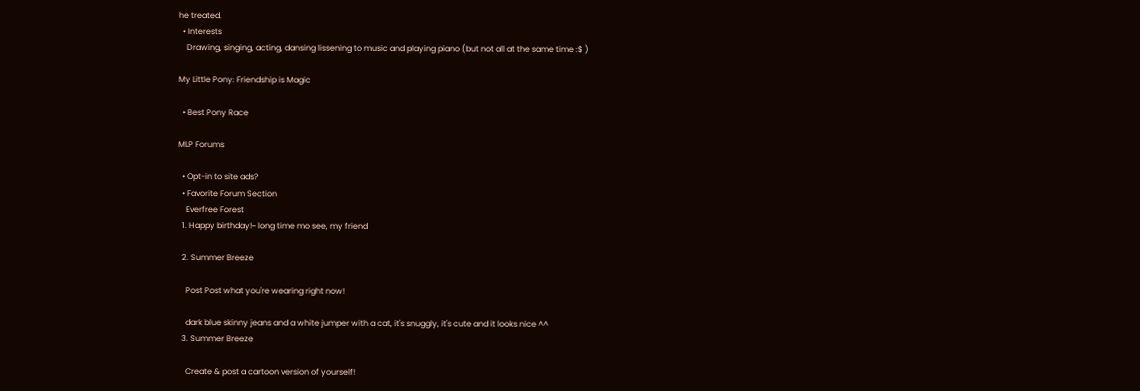he treated.
  • Interests
    Drawing, singing, acting, dansing lissening to music and playing piano (but not all at the same time :$ )

My Little Pony: Friendship is Magic

  • Best Pony Race

MLP Forums

  • Opt-in to site ads?
  • Favorite Forum Section
    Everfree Forest
  1. Happy birthday!~ long time mo see, my friend

  2. Summer Breeze

    Post Post what you're wearing right now!

    dark blue skinny jeans and a white jumper with a cat, it's snuggly, it's cute and it looks nice ^^
  3. Summer Breeze

    Create & post a cartoon version of yourself!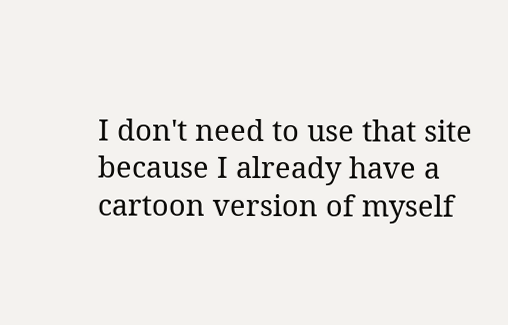I don't need to use that site because I already have a cartoon version of myself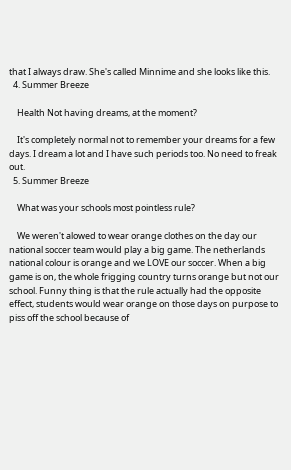that I always draw. She's called Minnime and she looks like this.
  4. Summer Breeze

    Health Not having dreams, at the moment?

    It's completely normal not to remember your dreams for a few days. I dream a lot and I have such periods too. No need to freak out.
  5. Summer Breeze

    What was your schools most pointless rule?

    We weren't alowed to wear orange clothes on the day our national soccer team would play a big game. The netherlands national colour is orange and we LOVE our soccer. When a big game is on, the whole frigging country turns orange but not our school. Funny thing is that the rule actually had the opposite effect, students would wear orange on those days on purpose to piss off the school because of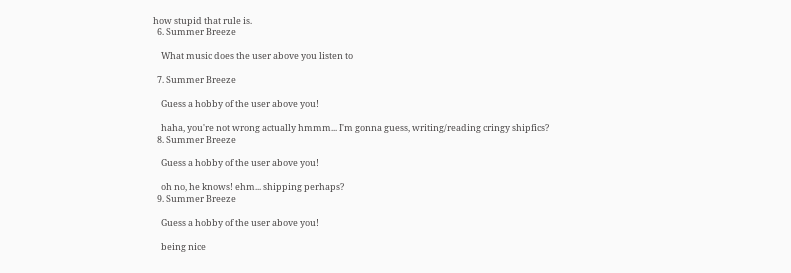how stupid that rule is.
  6. Summer Breeze

    What music does the user above you listen to

  7. Summer Breeze

    Guess a hobby of the user above you!

    haha, you're not wrong actually hmmm... I'm gonna guess, writing/reading cringy shipfics?
  8. Summer Breeze

    Guess a hobby of the user above you!

    oh no, he knows! ehm... shipping perhaps?
  9. Summer Breeze

    Guess a hobby of the user above you!

    being nice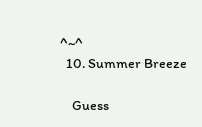^~^
  10. Summer Breeze

    Guess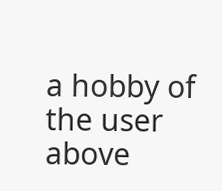a hobby of the user above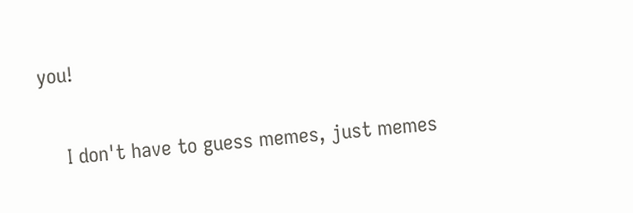you!

    I don't have to guess memes, just memes